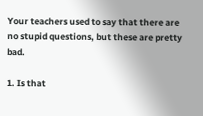Your teachers used to say that there are no stupid questions, but these are pretty bad.

1. Is that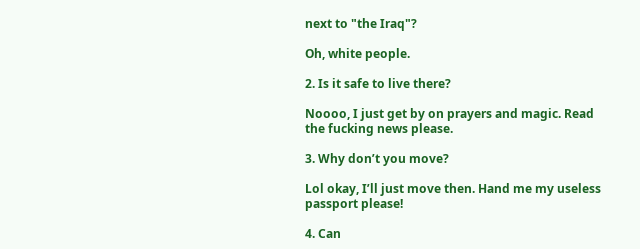next to "the Iraq"?

Oh, white people.

2. Is it safe to live there?

Noooo, I just get by on prayers and magic. Read the fucking news please.

3. Why don’t you move?

Lol okay, I’ll just move then. Hand me my useless passport please!

4. Can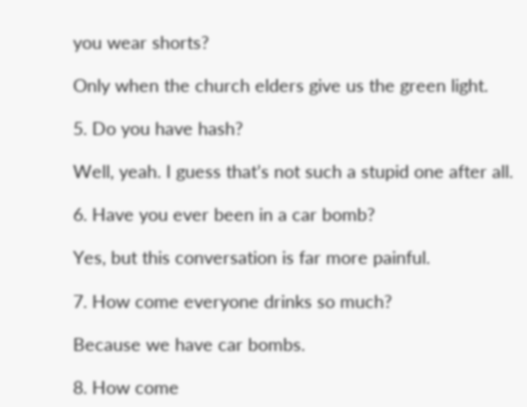you wear shorts?

Only when the church elders give us the green light.

5. Do you have hash?

Well, yeah. I guess that’s not such a stupid one after all.

6. Have you ever been in a car bomb?

Yes, but this conversation is far more painful.

7. How come everyone drinks so much?

Because we have car bombs.

8. How come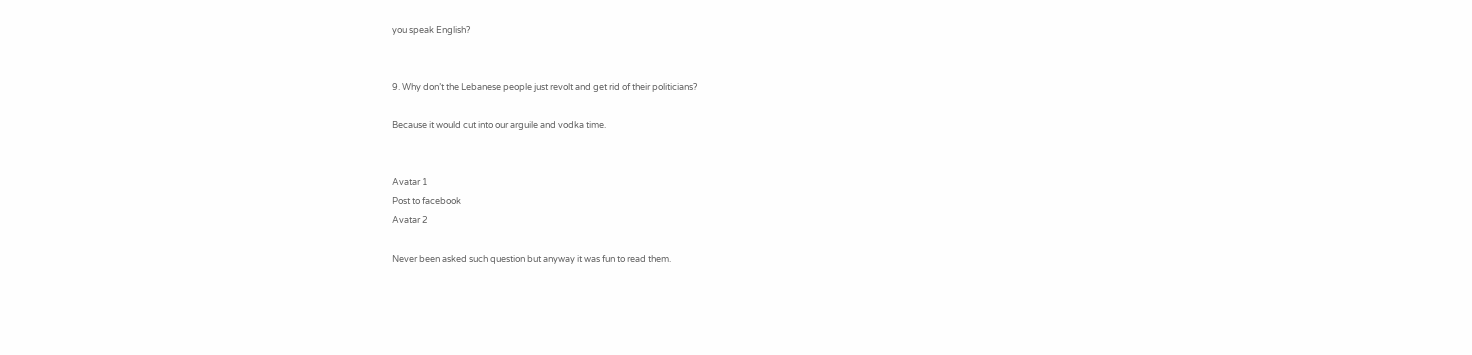you speak English?


9. Why don’t the Lebanese people just revolt and get rid of their politicians?

Because it would cut into our arguile and vodka time.


Avatar 1
Post to facebook
Avatar 2

Never been asked such question but anyway it was fun to read them.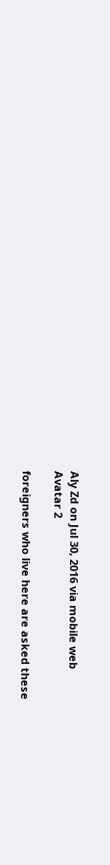Aly Zd on Jul 30, 2016 via mobile web
Avatar 2

foreigners who live here are asked these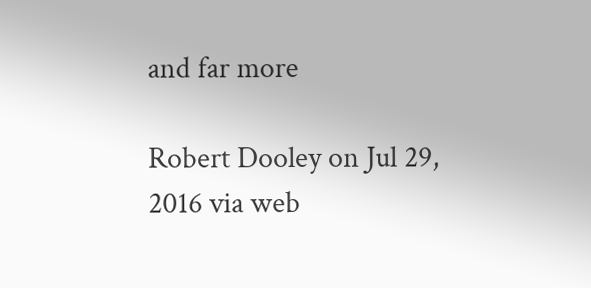and far more

Robert Dooley on Jul 29, 2016 via web